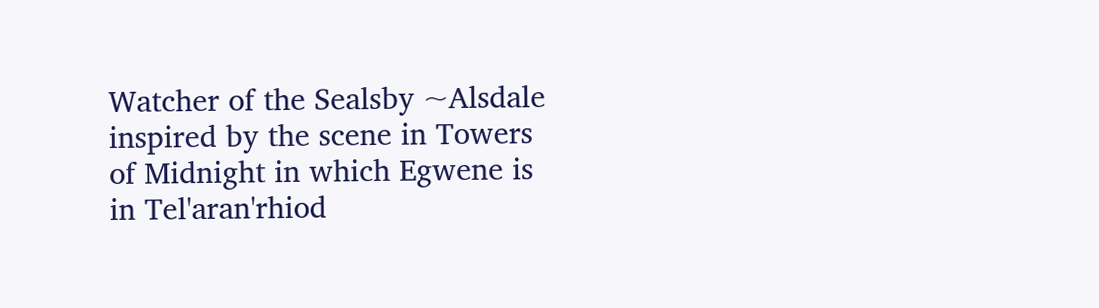Watcher of the Sealsby ~Alsdale inspired by the scene in Towers of Midnight in which Egwene is in Tel'aran'rhiod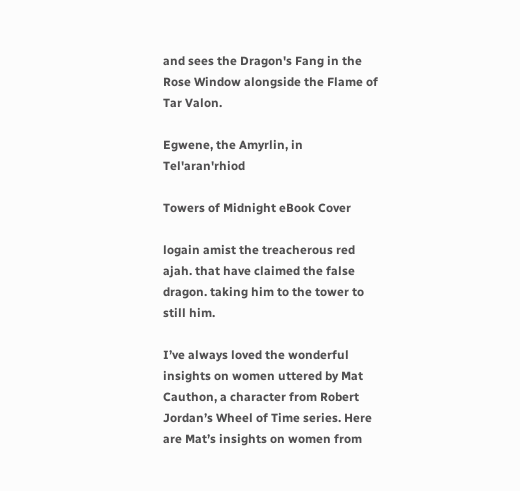and sees the Dragon's Fang in the Rose Window alongside the Flame of Tar Valon.

Egwene, the Amyrlin, in Tel'aran'rhiod

Towers of Midnight eBook Cover

logain amist the treacherous red ajah. that have claimed the false dragon. taking him to the tower to still him.

I’ve always loved the wonderful insights on women uttered by Mat Cauthon, a character from Robert Jordan’s Wheel of Time series. Here are Mat’s insights on women from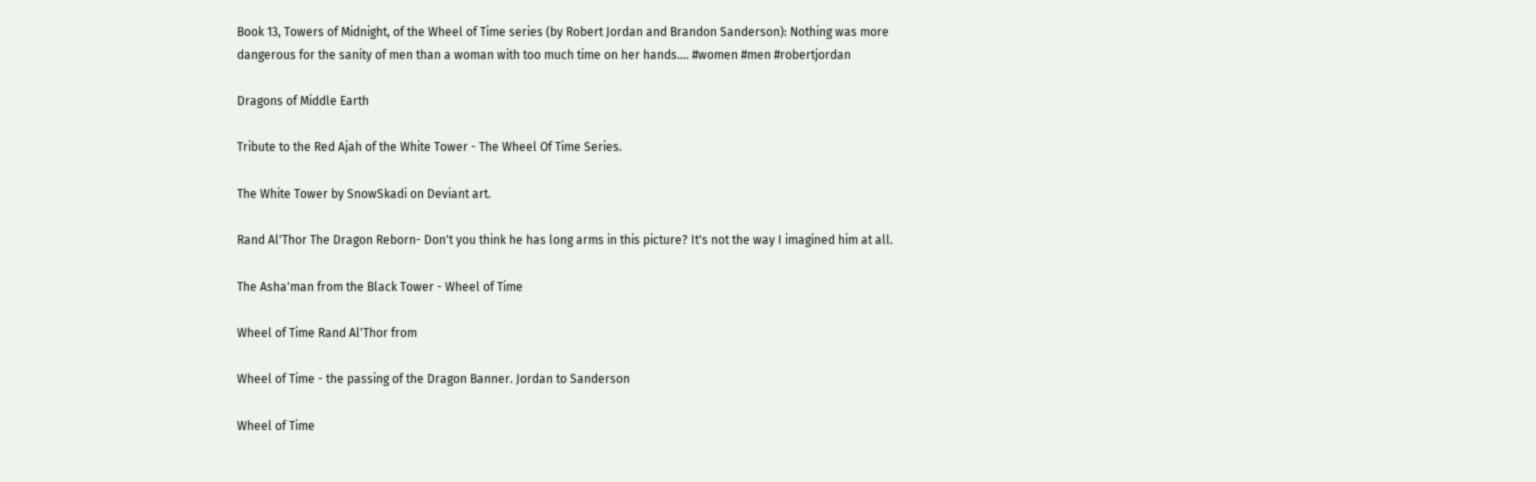Book 13, Towers of Midnight, of the Wheel of Time series (by Robert Jordan and Brandon Sanderson): Nothing was more dangerous for the sanity of men than a woman with too much time on her hands.... #women #men #robertjordan

Dragons of Middle Earth

Tribute to the Red Ajah of the White Tower - The Wheel Of Time Series.

The White Tower by SnowSkadi on Deviant art.

Rand Al'Thor The Dragon Reborn- Don't you think he has long arms in this picture? It's not the way I imagined him at all.

The Asha'man from the Black Tower - Wheel of Time

Wheel of Time Rand Al'Thor from

Wheel of Time - the passing of the Dragon Banner. Jordan to Sanderson

Wheel of Time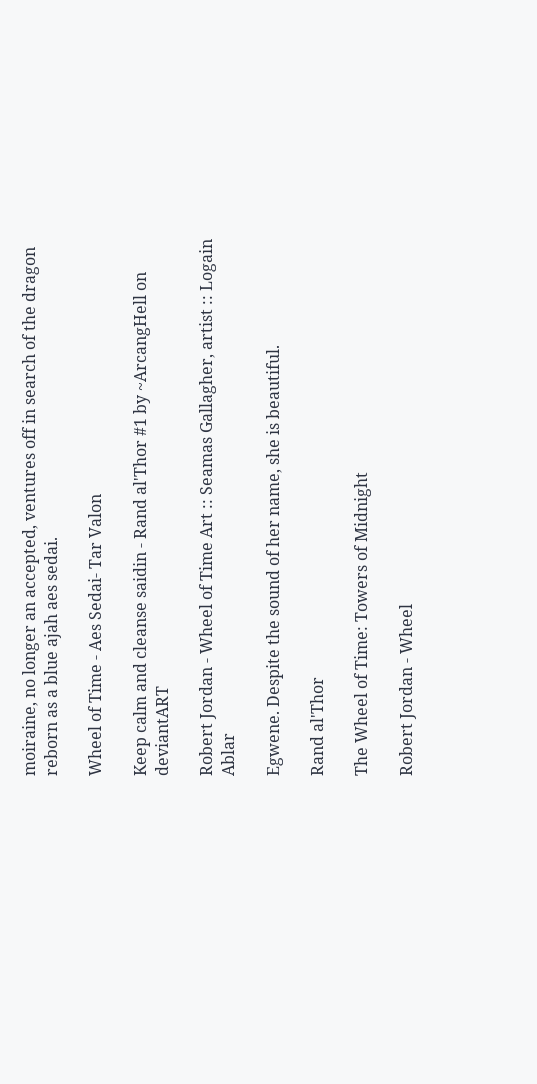moiraine, no longer an accepted, ventures off in search of the dragon reborn as a blue ajah aes sedai.

Wheel of Time - Aes Sedai- Tar Valon

Keep calm and cleanse saidin - Rand al'Thor #1 by ~ArcangHell on deviantART

Robert Jordan - Wheel of Time Art :: Seamas Gallagher, artist :: Logain Ablar

Egwene. Despite the sound of her name, she is beautiful.

Rand al'Thor

The Wheel of Time: Towers of Midnight

Robert Jordan - Wheel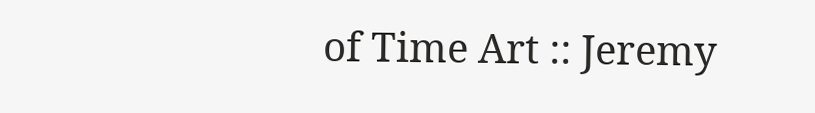of Time Art :: Jeremy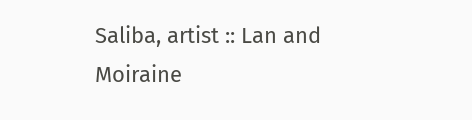Saliba, artist :: Lan and Moiraine